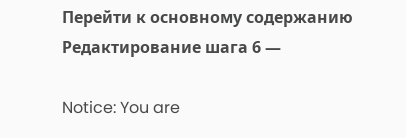Перейти к основному содержанию
Редактирование шага 6 —

Notice: You are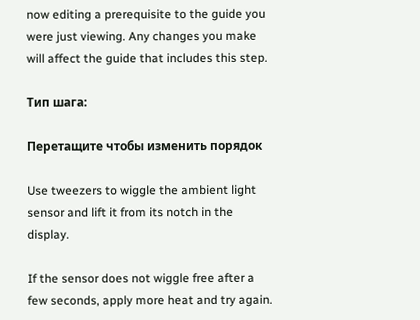now editing a prerequisite to the guide you were just viewing. Any changes you make will affect the guide that includes this step.

Тип шага:

Перетащите чтобы изменить порядок

Use tweezers to wiggle the ambient light sensor and lift it from its notch in the display.

If the sensor does not wiggle free after a few seconds, apply more heat and try again.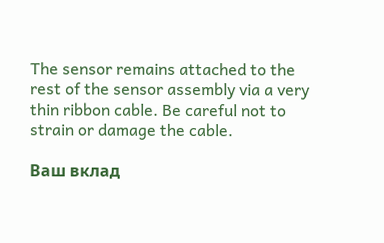The sensor remains attached to the rest of the sensor assembly via a very thin ribbon cable. Be careful not to strain or damage the cable.

Ваш вклад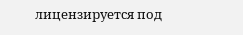лицензируется под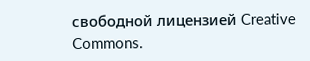свободной лицензией Creative Commons.